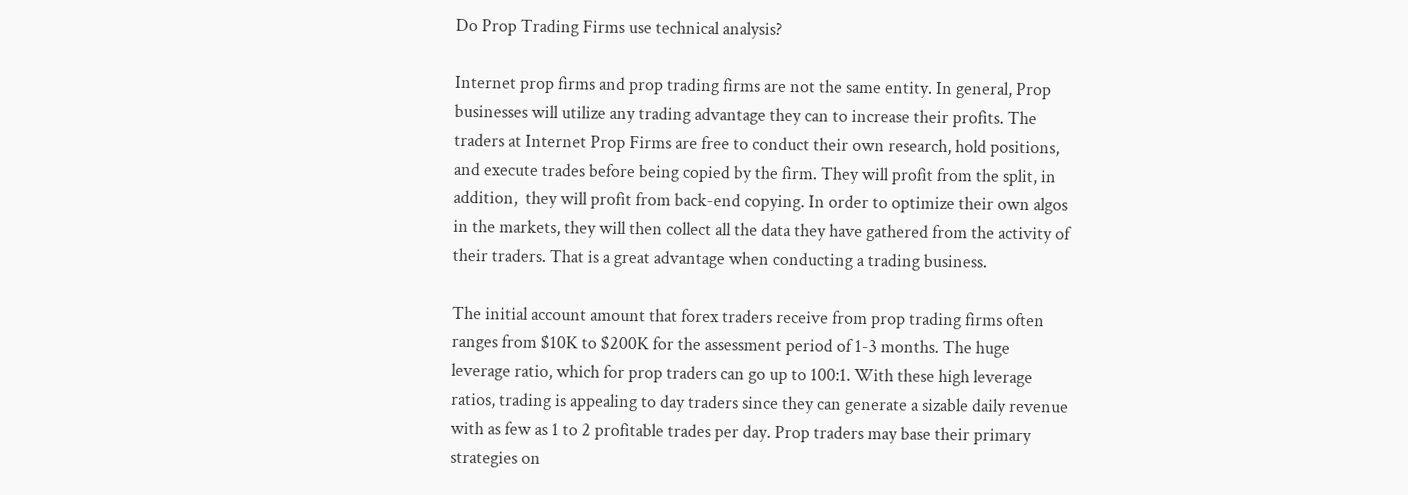Do Prop Trading Firms use technical analysis?

Internet prop firms and prop trading firms are not the same entity. In general, Prop businesses will utilize any trading advantage they can to increase their profits. The traders at Internet Prop Firms are free to conduct their own research, hold positions, and execute trades before being copied by the firm. They will profit from the split, in addition,  they will profit from back-end copying. In order to optimize their own algos in the markets, they will then collect all the data they have gathered from the activity of their traders. That is a great advantage when conducting a trading business.

The initial account amount that forex traders receive from prop trading firms often ranges from $10K to $200K for the assessment period of 1-3 months. The huge leverage ratio, which for prop traders can go up to 100:1. With these high leverage ratios, trading is appealing to day traders since they can generate a sizable daily revenue with as few as 1 to 2 profitable trades per day. Prop traders may base their primary strategies on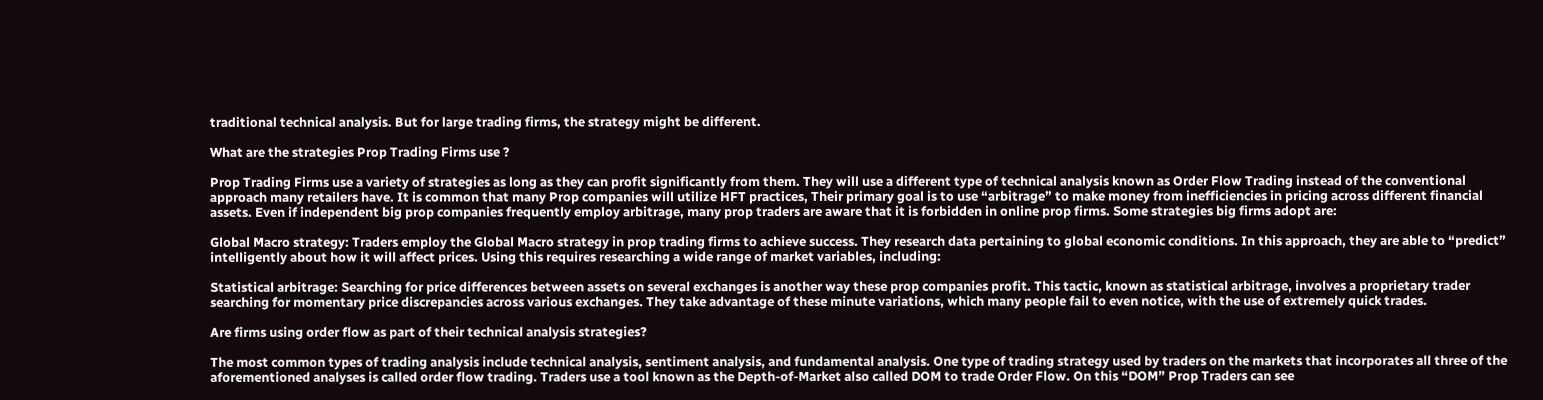traditional technical analysis. But for large trading firms, the strategy might be different.

What are the strategies Prop Trading Firms use ?

Prop Trading Firms use a variety of strategies as long as they can profit significantly from them. They will use a different type of technical analysis known as Order Flow Trading instead of the conventional approach many retailers have. It is common that many Prop companies will utilize HFT practices, Their primary goal is to use “arbitrage” to make money from inefficiencies in pricing across different financial assets. Even if independent big prop companies frequently employ arbitrage, many prop traders are aware that it is forbidden in online prop firms. Some strategies big firms adopt are:

Global Macro strategy: Traders employ the Global Macro strategy in prop trading firms to achieve success. They research data pertaining to global economic conditions. In this approach, they are able to “predict” intelligently about how it will affect prices. Using this requires researching a wide range of market variables, including:

Statistical arbitrage: Searching for price differences between assets on several exchanges is another way these prop companies profit. This tactic, known as statistical arbitrage, involves a proprietary trader searching for momentary price discrepancies across various exchanges. They take advantage of these minute variations, which many people fail to even notice, with the use of extremely quick trades.

Are firms using order flow as part of their technical analysis strategies?

The most common types of trading analysis include technical analysis, sentiment analysis, and fundamental analysis. One type of trading strategy used by traders on the markets that incorporates all three of the aforementioned analyses is called order flow trading. Traders use a tool known as the Depth-of-Market also called DOM to trade Order Flow. On this “DOM” Prop Traders can see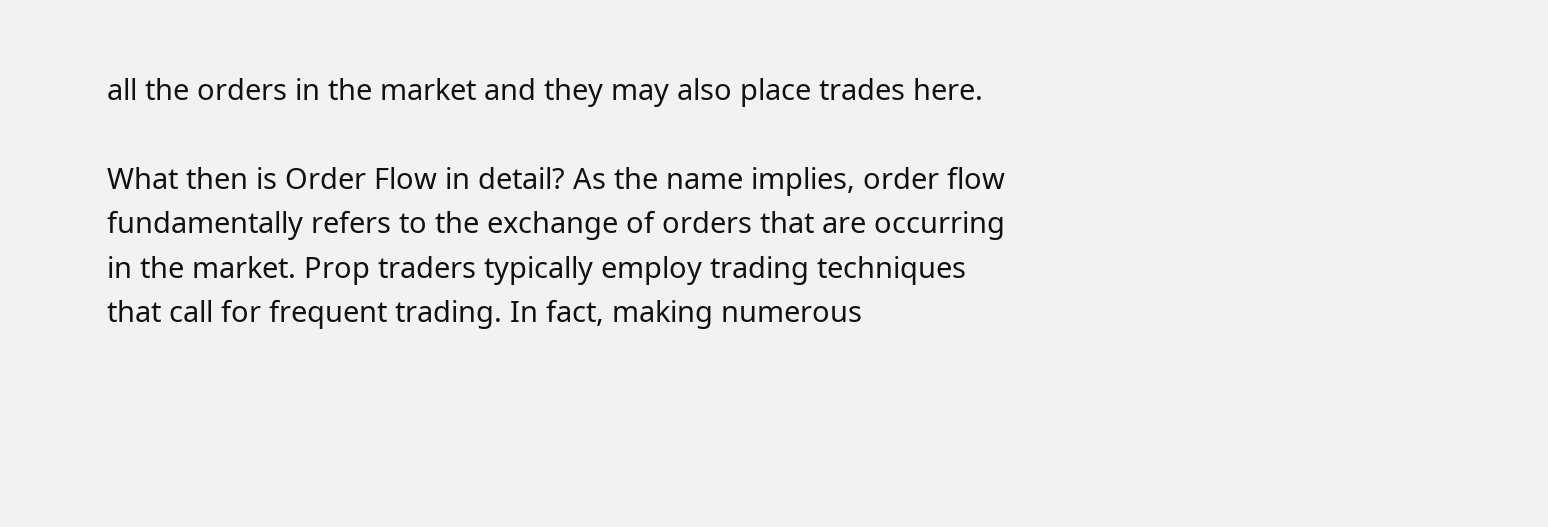all the orders in the market and they may also place trades here.

What then is Order Flow in detail? As the name implies, order flow fundamentally refers to the exchange of orders that are occurring in the market. Prop traders typically employ trading techniques that call for frequent trading. In fact, making numerous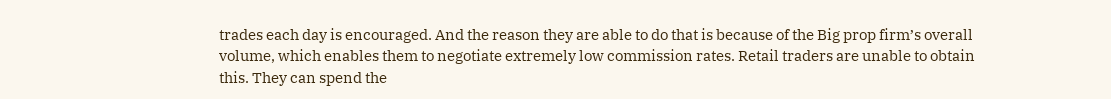trades each day is encouraged. And the reason they are able to do that is because of the Big prop firm’s overall volume, which enables them to negotiate extremely low commission rates. Retail traders are unable to obtain this. They can spend the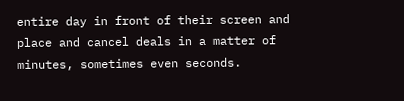entire day in front of their screen and place and cancel deals in a matter of minutes, sometimes even seconds.